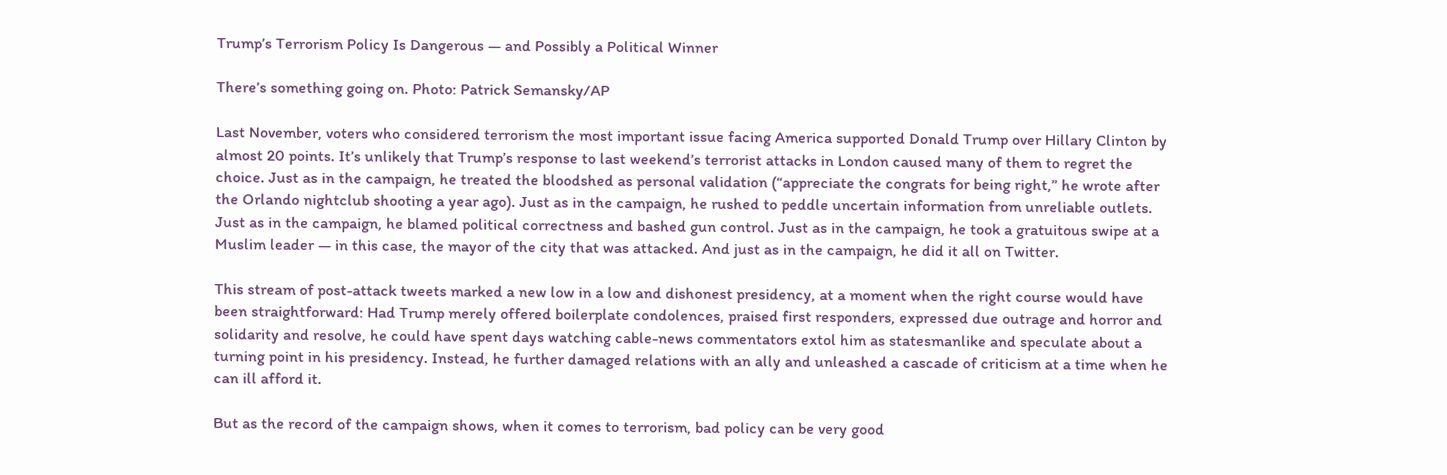Trump’s Terrorism Policy Is Dangerous — and Possibly a Political Winner

There’s something going on. Photo: Patrick Semansky/AP

Last November, voters who considered terrorism the most important issue facing America supported Donald Trump over Hillary Clinton by almost 20 points. It’s unlikely that Trump’s response to last weekend’s terrorist attacks in London caused many of them to regret the choice. Just as in the campaign, he treated the bloodshed as personal validation (“appreciate the congrats for being right,” he wrote after the Orlando nightclub shooting a year ago). Just as in the campaign, he rushed to peddle uncertain information from unreliable outlets. Just as in the campaign, he blamed political correctness and bashed gun control. Just as in the campaign, he took a gratuitous swipe at a Muslim leader — in this case, the mayor of the city that was attacked. And just as in the campaign, he did it all on Twitter.

This stream of post-attack tweets marked a new low in a low and dishonest presidency, at a moment when the right course would have been straightforward: Had Trump merely offered boilerplate condolences, praised first responders, expressed due outrage and horror and solidarity and resolve, he could have spent days watching cable-news commentators extol him as statesmanlike and speculate about a turning point in his presidency. Instead, he further damaged relations with an ally and unleashed a cascade of criticism at a time when he can ill afford it.

But as the record of the campaign shows, when it comes to terrorism, bad policy can be very good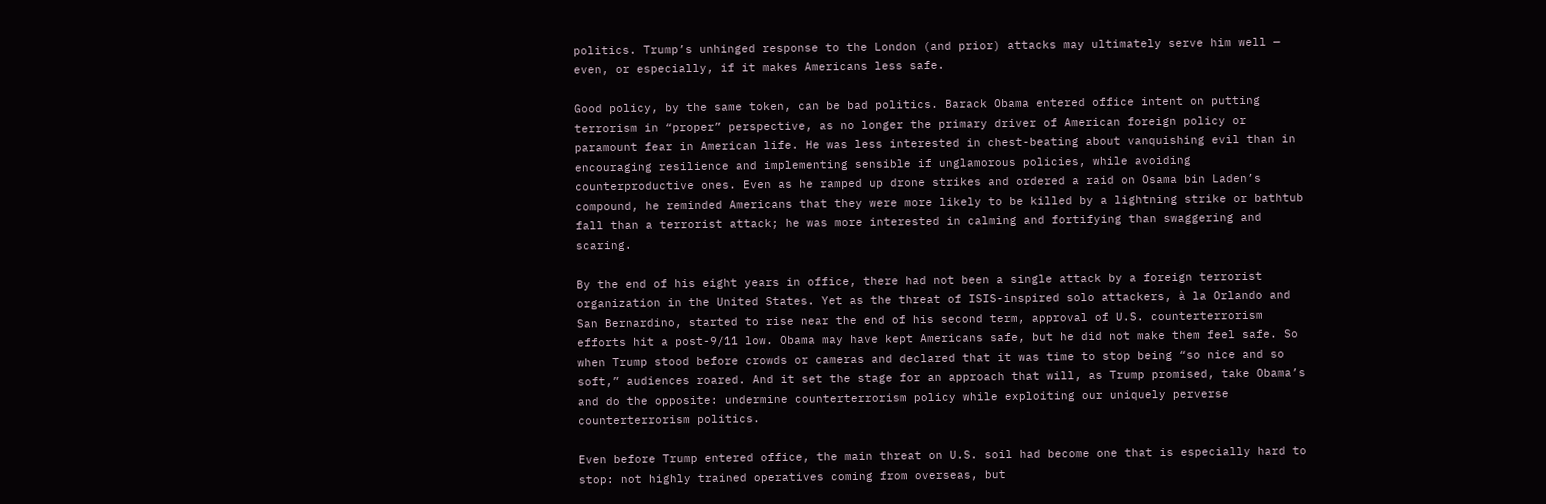politics. Trump’s unhinged response to the London (and prior) attacks may ultimately serve him well — even, or especially, if it makes Americans less safe.

Good policy, by the same token, can be bad politics. Barack Obama entered office intent on putting terrorism in “proper” perspective, as no longer the primary driver of American foreign policy or paramount fear in American life. He was less interested in chest-beating about vanquishing evil than in encouraging resilience and implementing sensible if unglamorous policies, while avoiding counterproductive ones. Even as he ramped up drone strikes and ordered a raid on Osama bin Laden’s compound, he reminded Americans that they were more likely to be killed by a lightning strike or bathtub fall than a terrorist attack; he was more interested in calming and fortifying than swaggering and scaring.

By the end of his eight years in office, there had not been a single attack by a foreign terrorist organization in the United States. Yet as the threat of ISIS-inspired solo attackers, à la Orlando and San Bernardino, started to rise near the end of his second term, approval of U.S. counterterrorism efforts hit a post-9/11 low. Obama may have kept Americans safe, but he did not make them feel safe. So when Trump stood before crowds or cameras and declared that it was time to stop being “so nice and so soft,” audiences roared. And it set the stage for an approach that will, as Trump promised, take Obama’s and do the opposite: undermine counterterrorism policy while exploiting our uniquely perverse counterterrorism politics.

Even before Trump entered office, the main threat on U.S. soil had become one that is especially hard to stop: not highly trained operatives coming from overseas, but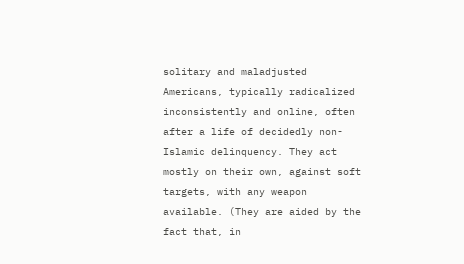solitary and maladjusted Americans, typically radicalized inconsistently and online, often after a life of decidedly non-Islamic delinquency. They act mostly on their own, against soft targets, with any weapon available. (They are aided by the fact that, in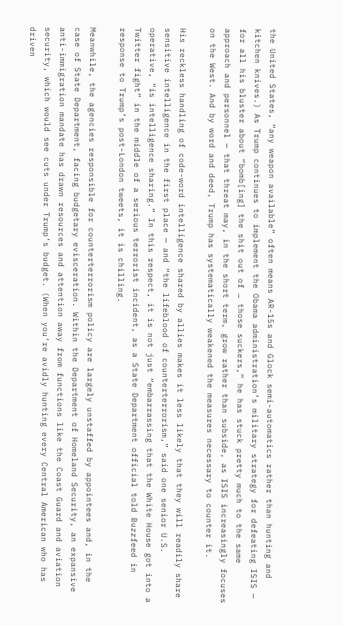the United States, “any weapon available” often means AR-15s and Glock semi-automatics rather than hunting and kitchen knives.) As Trump continues to implement the Obama administration’s military strategy for defeating ISIS — for all his bluster about “bomb[ing] the shit out of … those suckers,” he has stuck pretty much to the same approach and personnel — that threat may, in the short term, grow rather than subside, as ISIS increasingly focuses on the West. And by word and deed, Trump has systematically weakened the measures necessary to counter it.

His reckless handling of code-word intelligence shared by allies makes it less likely that they will readily share sensitive intelligence in the first place — and “the lifeblood of counterterrorism,” said one senior U.S. operative, “is intelligence sharing.” In this respect, it is not just “embarrassing that the White House got into a Twitter fight” in the middle of a serious terrorist incident, as a State Department official told Buzzfeed in response to Trump’s post-London tweets, it is chilling.

Meanwhile, the agencies responsible for counterterrorism policy are largely unstaffed by appointees and, in the case of State Department, facing budgetary evisceration. Within the Department of Homeland Security, an expansive anti-immigration mandate has drawn resources and attention away from functions like the Coast Guard and aviation security, which would see cuts under Trump’s budget. (When you’re avidly hunting every Central American who has driven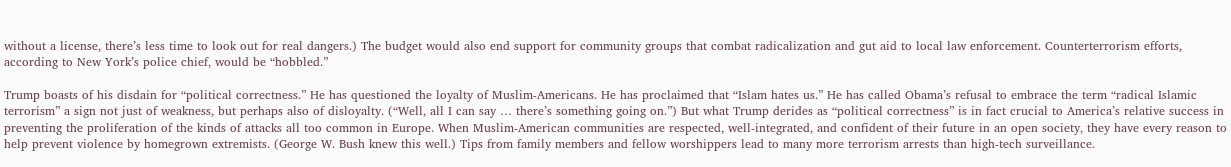without a license, there’s less time to look out for real dangers.) The budget would also end support for community groups that combat radicalization and gut aid to local law enforcement. Counterterrorism efforts, according to New York’s police chief, would be “hobbled.”

Trump boasts of his disdain for “political correctness.” He has questioned the loyalty of Muslim-Americans. He has proclaimed that “Islam hates us.” He has called Obama’s refusal to embrace the term “radical Islamic terrorism” a sign not just of weakness, but perhaps also of disloyalty. (“Well, all I can say … there’s something going on.”) But what Trump derides as “political correctness” is in fact crucial to America’s relative success in preventing the proliferation of the kinds of attacks all too common in Europe. When Muslim-American communities are respected, well-integrated, and confident of their future in an open society, they have every reason to help prevent violence by homegrown extremists. (George W. Bush knew this well.) Tips from family members and fellow worshippers lead to many more terrorism arrests than high-tech surveillance.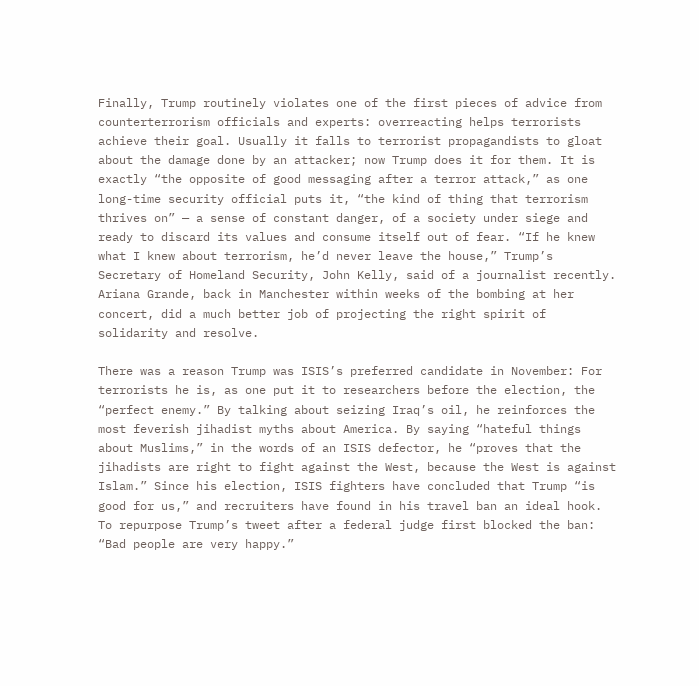Finally, Trump routinely violates one of the first pieces of advice from counterterrorism officials and experts: overreacting helps terrorists achieve their goal. Usually it falls to terrorist propagandists to gloat about the damage done by an attacker; now Trump does it for them. It is exactly “the opposite of good messaging after a terror attack,” as one long-time security official puts it, “the kind of thing that terrorism thrives on” — a sense of constant danger, of a society under siege and ready to discard its values and consume itself out of fear. “If he knew what I knew about terrorism, he’d never leave the house,” Trump’s Secretary of Homeland Security, John Kelly, said of a journalist recently. Ariana Grande, back in Manchester within weeks of the bombing at her concert, did a much better job of projecting the right spirit of solidarity and resolve.

There was a reason Trump was ISIS’s preferred candidate in November: For terrorists he is, as one put it to researchers before the election, the “perfect enemy.” By talking about seizing Iraq’s oil, he reinforces the most feverish jihadist myths about America. By saying “hateful things about Muslims,” in the words of an ISIS defector, he “proves that the jihadists are right to fight against the West, because the West is against Islam.” Since his election, ISIS fighters have concluded that Trump “is good for us,” and recruiters have found in his travel ban an ideal hook. To repurpose Trump’s tweet after a federal judge first blocked the ban: “Bad people are very happy.”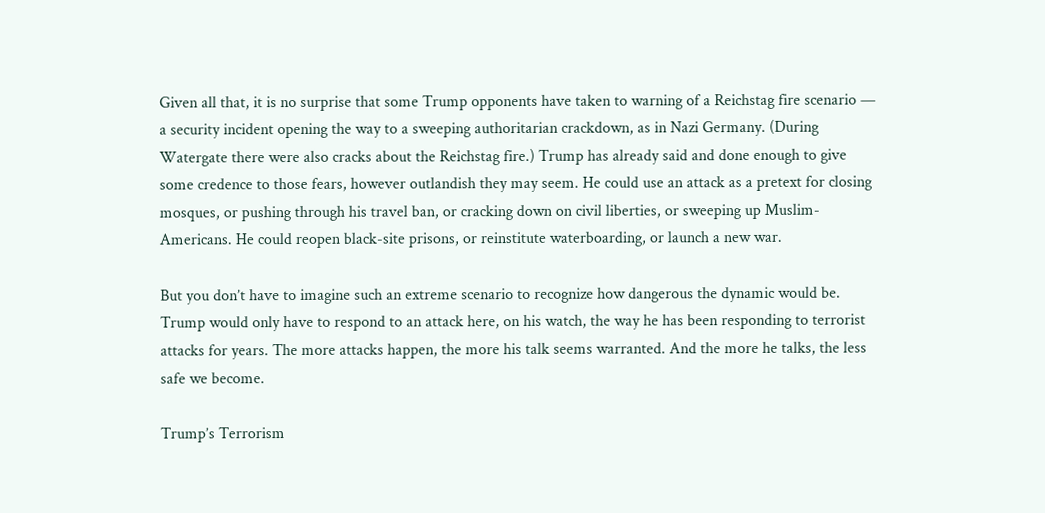Given all that, it is no surprise that some Trump opponents have taken to warning of a Reichstag fire scenario — a security incident opening the way to a sweeping authoritarian crackdown, as in Nazi Germany. (During Watergate there were also cracks about the Reichstag fire.) Trump has already said and done enough to give some credence to those fears, however outlandish they may seem. He could use an attack as a pretext for closing mosques, or pushing through his travel ban, or cracking down on civil liberties, or sweeping up Muslim-Americans. He could reopen black-site prisons, or reinstitute waterboarding, or launch a new war.

But you don’t have to imagine such an extreme scenario to recognize how dangerous the dynamic would be. Trump would only have to respond to an attack here, on his watch, the way he has been responding to terrorist attacks for years. The more attacks happen, the more his talk seems warranted. And the more he talks, the less safe we become.

Trump’s Terrorism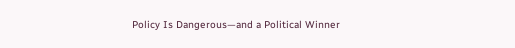Policy Is Dangerous—and a Political Winner